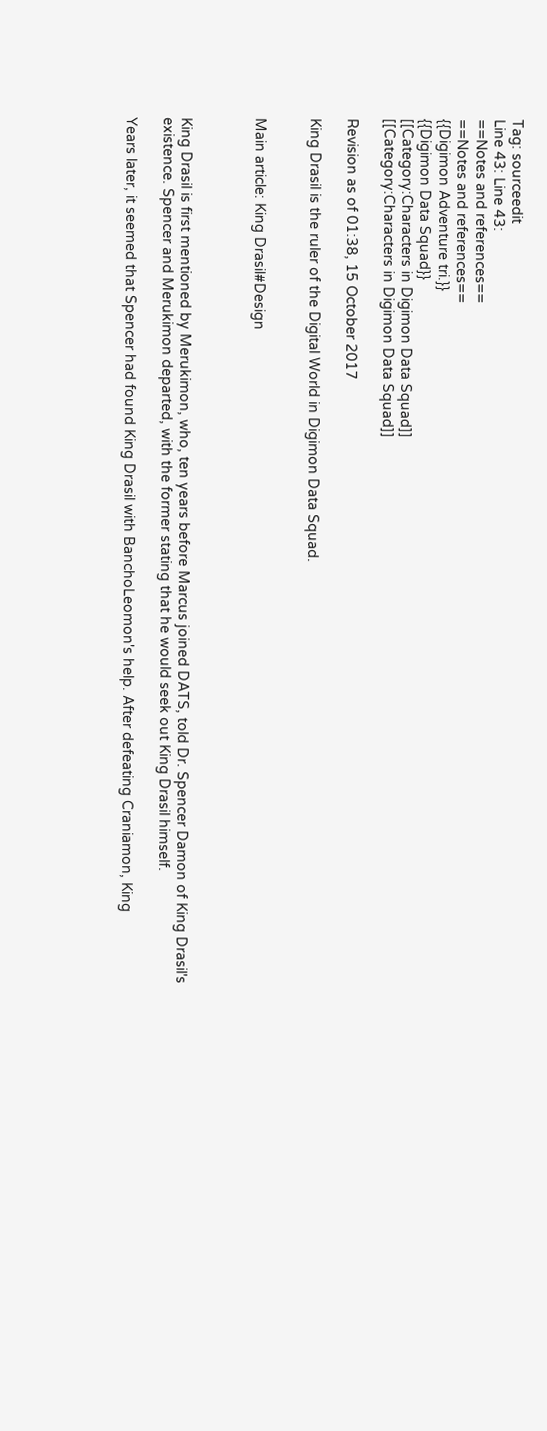Tag: sourceedit
Line 43: Line 43:
==Notes and references==
==Notes and references==
{{Digimon Adventure tri.}}
{{Digimon Data Squad}}
[[Category:Characters in Digimon Data Squad]]
[[Category:Characters in Digimon Data Squad]]

Revision as of 01:38, 15 October 2017

King Drasil is the ruler of the Digital World in Digimon Data Squad.


Main article: King Drasil#Design



King Drasil is first mentioned by Merukimon, who, ten years before Marcus joined DATS, told Dr. Spencer Damon of King Drasil's existence. Spencer and Merukimon departed, with the former stating that he would seek out King Drasil himself.

Years later, it seemed that Spencer had found King Drasil with BanchoLeomon's help. After defeating Craniamon, King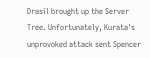Drasil brought up the Server Tree. Unfortunately, Kurata's unprovoked attack sent Spencer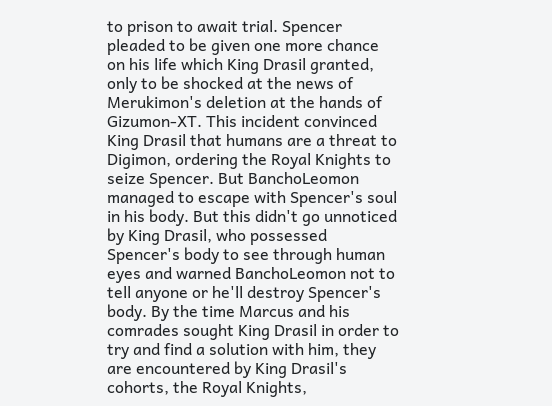to prison to await trial. Spencer pleaded to be given one more chance on his life which King Drasil granted, only to be shocked at the news of Merukimon's deletion at the hands of Gizumon-XT. This incident convinced King Drasil that humans are a threat to Digimon, ordering the Royal Knights to seize Spencer. But BanchoLeomon managed to escape with Spencer's soul in his body. But this didn't go unnoticed by King Drasil, who possessed Spencer's body to see through human eyes and warned BanchoLeomon not to tell anyone or he'll destroy Spencer's body. By the time Marcus and his comrades sought King Drasil in order to try and find a solution with him, they are encountered by King Drasil's cohorts, the Royal Knights,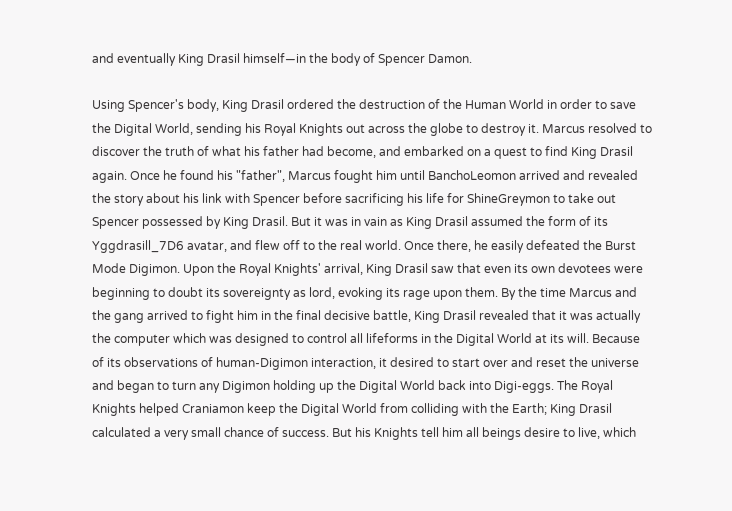and eventually King Drasil himself—in the body of Spencer Damon.

Using Spencer's body, King Drasil ordered the destruction of the Human World in order to save the Digital World, sending his Royal Knights out across the globe to destroy it. Marcus resolved to discover the truth of what his father had become, and embarked on a quest to find King Drasil again. Once he found his "father", Marcus fought him until BanchoLeomon arrived and revealed the story about his link with Spencer before sacrificing his life for ShineGreymon to take out Spencer possessed by King Drasil. But it was in vain as King Drasil assumed the form of its Yggdrasill_7D6 avatar, and flew off to the real world. Once there, he easily defeated the Burst Mode Digimon. Upon the Royal Knights' arrival, King Drasil saw that even its own devotees were beginning to doubt its sovereignty as lord, evoking its rage upon them. By the time Marcus and the gang arrived to fight him in the final decisive battle, King Drasil revealed that it was actually the computer which was designed to control all lifeforms in the Digital World at its will. Because of its observations of human-Digimon interaction, it desired to start over and reset the universe and began to turn any Digimon holding up the Digital World back into Digi-eggs. The Royal Knights helped Craniamon keep the Digital World from colliding with the Earth; King Drasil calculated a very small chance of success. But his Knights tell him all beings desire to live, which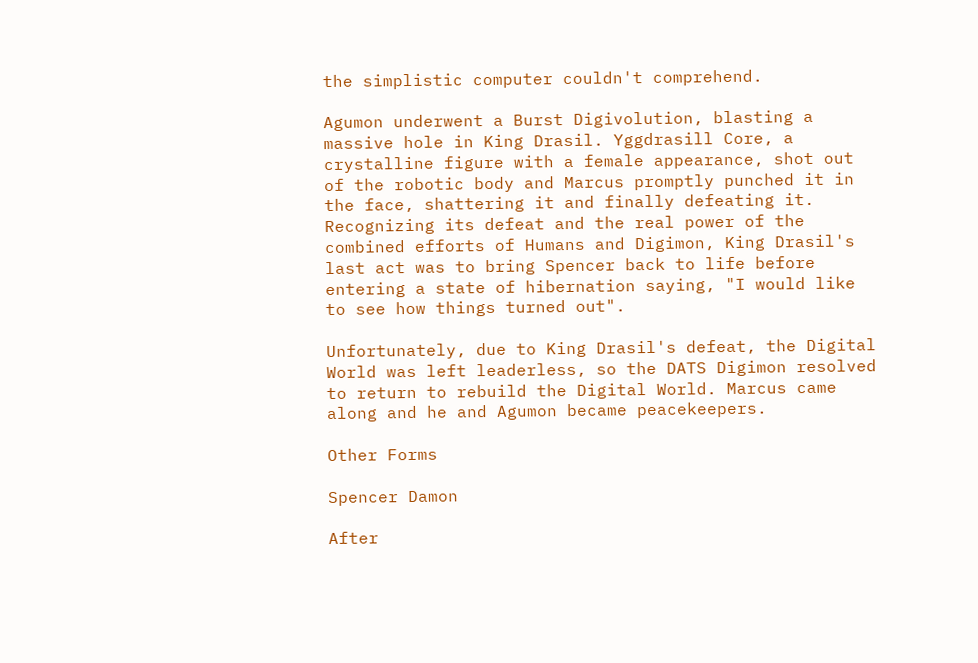the simplistic computer couldn't comprehend.

Agumon underwent a Burst Digivolution, blasting a massive hole in King Drasil. Yggdrasill Core, a crystalline figure with a female appearance, shot out of the robotic body and Marcus promptly punched it in the face, shattering it and finally defeating it. Recognizing its defeat and the real power of the combined efforts of Humans and Digimon, King Drasil's last act was to bring Spencer back to life before entering a state of hibernation saying, "I would like to see how things turned out".

Unfortunately, due to King Drasil's defeat, the Digital World was left leaderless, so the DATS Digimon resolved to return to rebuild the Digital World. Marcus came along and he and Agumon became peacekeepers.

Other Forms

Spencer Damon

After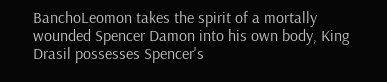BanchoLeomon takes the spirit of a mortally wounded Spencer Damon into his own body, King Drasil possesses Spencer's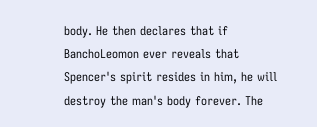body. He then declares that if BanchoLeomon ever reveals that Spencer's spirit resides in him, he will destroy the man's body forever. The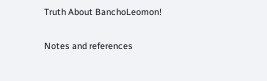Truth About BanchoLeomon!

Notes and references